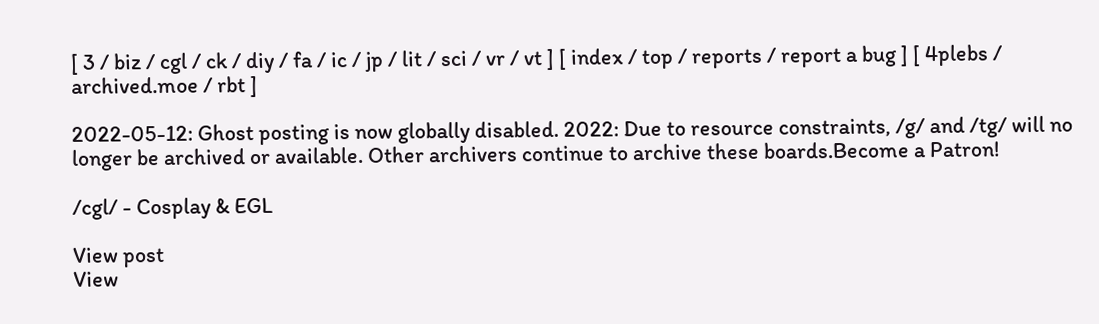[ 3 / biz / cgl / ck / diy / fa / ic / jp / lit / sci / vr / vt ] [ index / top / reports / report a bug ] [ 4plebs / archived.moe / rbt ]

2022-05-12: Ghost posting is now globally disabled. 2022: Due to resource constraints, /g/ and /tg/ will no longer be archived or available. Other archivers continue to archive these boards.Become a Patron!

/cgl/ - Cosplay & EGL

View post
View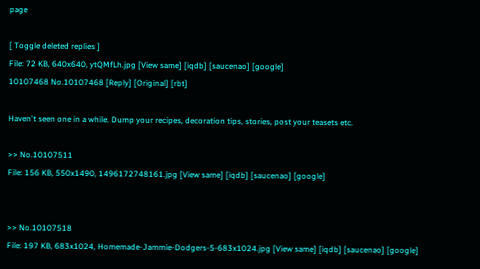page

[ Toggle deleted replies ]
File: 72 KB, 640x640, ytQMfLh.jpg [View same] [iqdb] [saucenao] [google]
10107468 No.10107468 [Reply] [Original] [rbt]

Haven't seen one in a while. Dump your recipes, decoration tips, stories, post your teasets etc.

>> No.10107511
File: 156 KB, 550x1490, 1496172748161.jpg [View same] [iqdb] [saucenao] [google]


>> No.10107518
File: 197 KB, 683x1024, Homemade-Jammie-Dodgers-5-683x1024.jpg [View same] [iqdb] [saucenao] [google]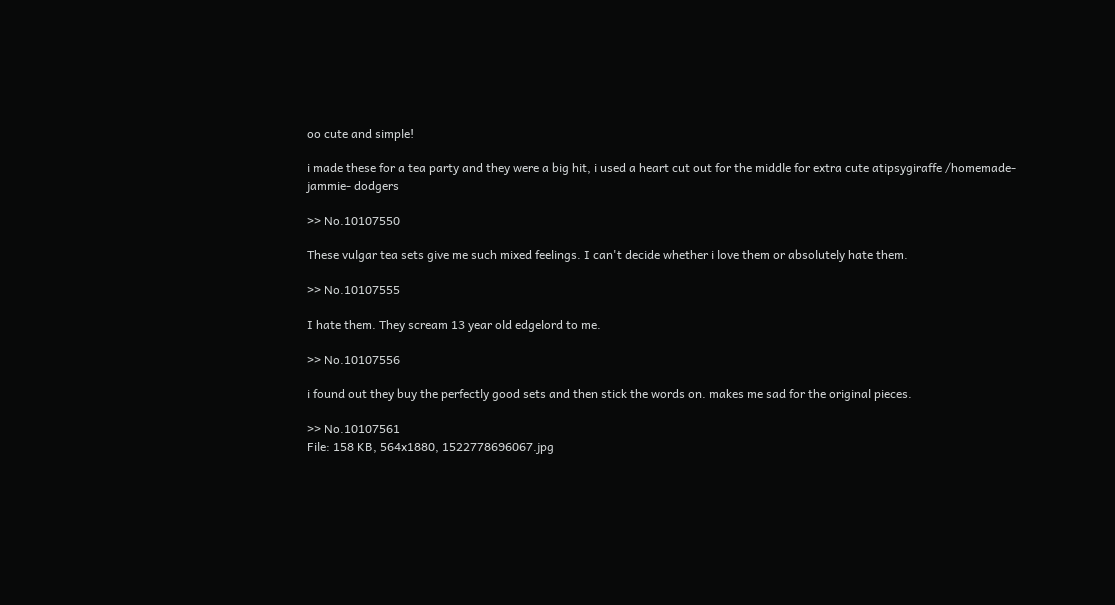oo cute and simple!

i made these for a tea party and they were a big hit, i used a heart cut out for the middle for extra cute atipsygiraffe /homemade- jammie- dodgers

>> No.10107550

These vulgar tea sets give me such mixed feelings. I can't decide whether i love them or absolutely hate them.

>> No.10107555

I hate them. They scream 13 year old edgelord to me.

>> No.10107556

i found out they buy the perfectly good sets and then stick the words on. makes me sad for the original pieces.

>> No.10107561
File: 158 KB, 564x1880, 1522778696067.jpg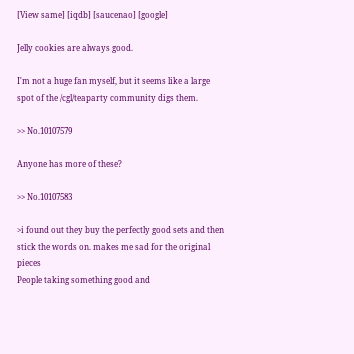[View same] [iqdb] [saucenao] [google]

Jelly cookies are always good.

I'm not a huge fan myself, but it seems like a large spot of the /cgl/teaparty community digs them.

>> No.10107579

Anyone has more of these?

>> No.10107583

>i found out they buy the perfectly good sets and then stick the words on. makes me sad for the original pieces
People taking something good and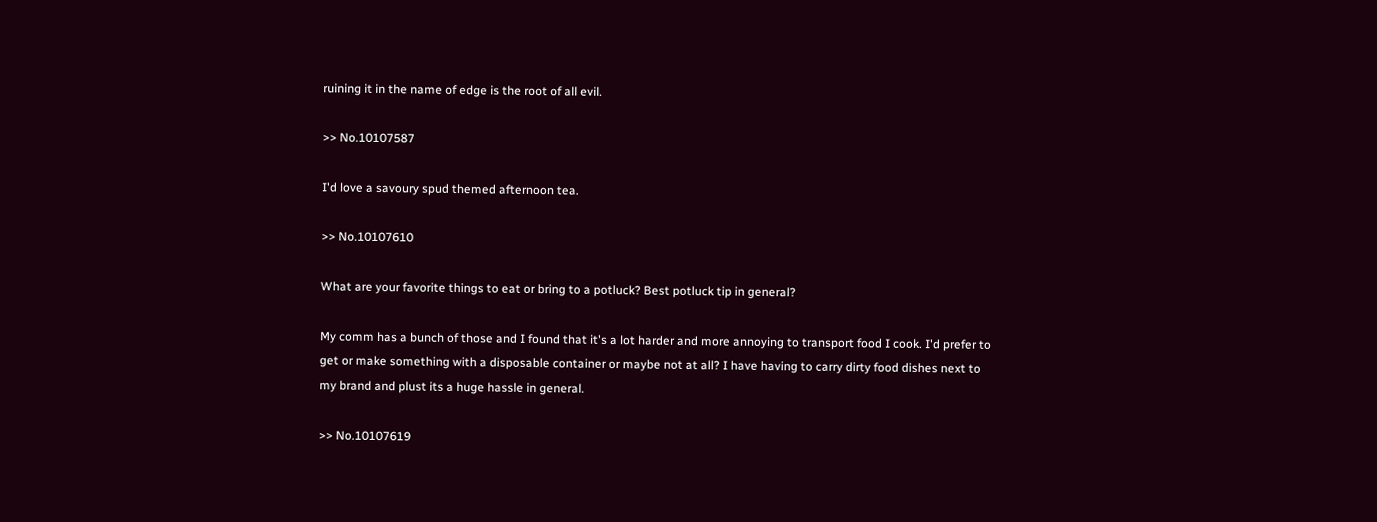ruining it in the name of edge is the root of all evil.

>> No.10107587

I'd love a savoury spud themed afternoon tea.

>> No.10107610

What are your favorite things to eat or bring to a potluck? Best potluck tip in general?

My comm has a bunch of those and I found that it's a lot harder and more annoying to transport food I cook. I'd prefer to get or make something with a disposable container or maybe not at all? I have having to carry dirty food dishes next to my brand and plust its a huge hassle in general.

>> No.10107619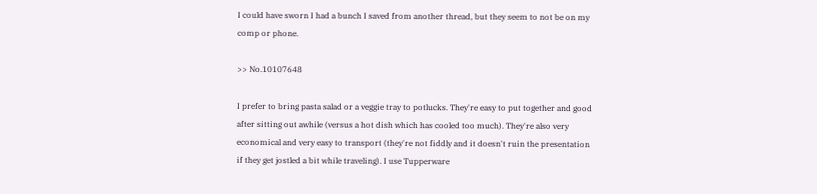I could have sworn I had a bunch I saved from another thread, but they seem to not be on my comp or phone.

>> No.10107648

I prefer to bring pasta salad or a veggie tray to potlucks. They're easy to put together and good after sitting out awhile (versus a hot dish which has cooled too much). They're also very economical and very easy to transport (they're not fiddly and it doesn't ruin the presentation if they get jostled a bit while traveling). I use Tupperware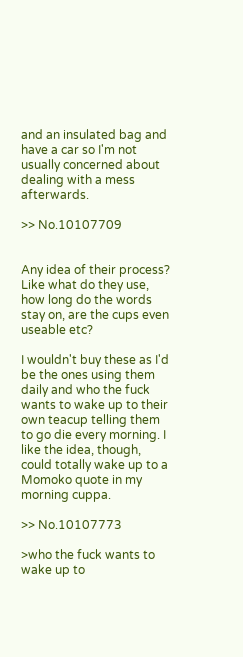and an insulated bag and have a car so I'm not usually concerned about dealing with a mess afterwards.

>> No.10107709


Any idea of their process? Like what do they use, how long do the words stay on, are the cups even useable etc?

I wouldn't buy these as I'd be the ones using them daily and who the fuck wants to wake up to their own teacup telling them to go die every morning. I like the idea, though, could totally wake up to a Momoko quote in my morning cuppa.

>> No.10107773

>who the fuck wants to wake up to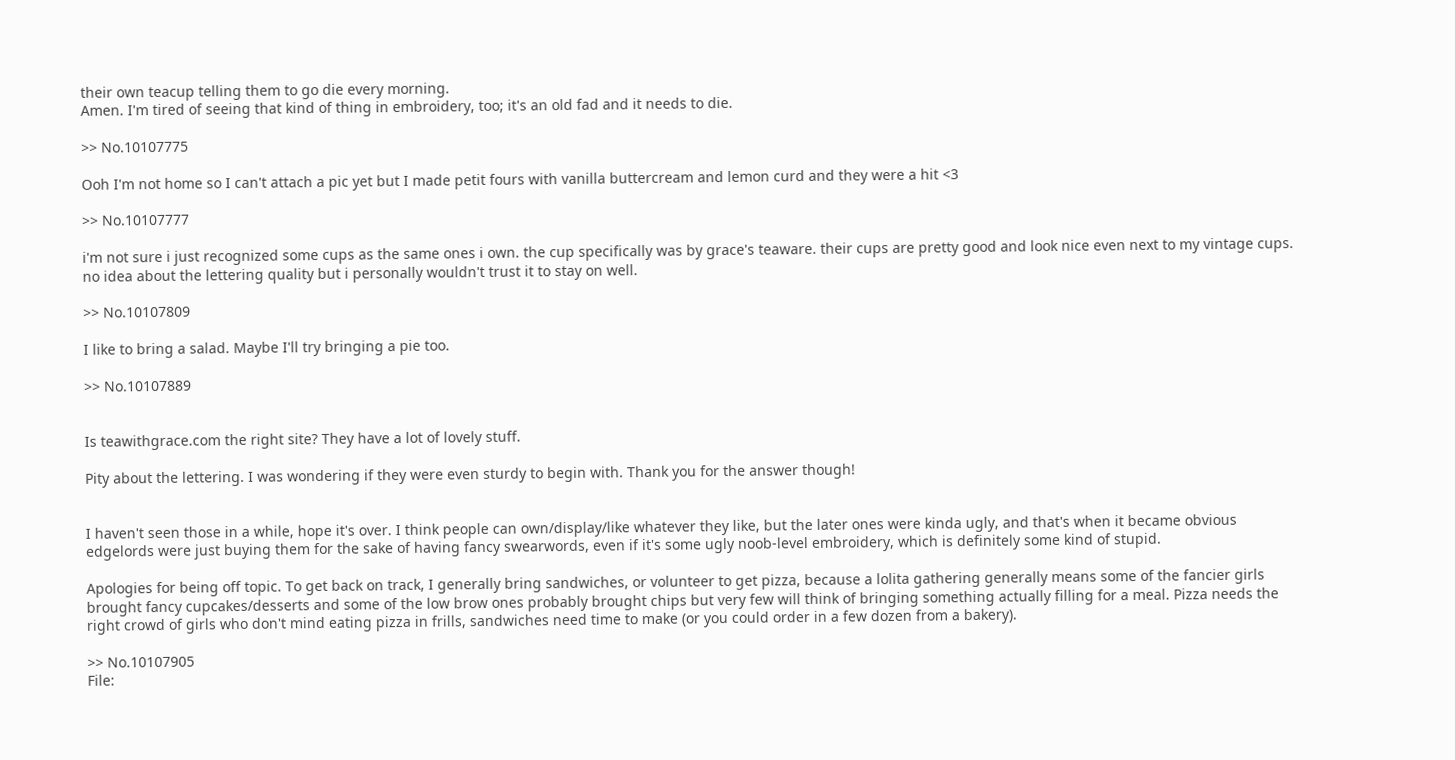their own teacup telling them to go die every morning.
Amen. I'm tired of seeing that kind of thing in embroidery, too; it's an old fad and it needs to die.

>> No.10107775

Ooh I'm not home so I can't attach a pic yet but I made petit fours with vanilla buttercream and lemon curd and they were a hit <3

>> No.10107777

i'm not sure i just recognized some cups as the same ones i own. the cup specifically was by grace's teaware. their cups are pretty good and look nice even next to my vintage cups. no idea about the lettering quality but i personally wouldn't trust it to stay on well.

>> No.10107809

I like to bring a salad. Maybe I'll try bringing a pie too.

>> No.10107889


Is teawithgrace.com the right site? They have a lot of lovely stuff.

Pity about the lettering. I was wondering if they were even sturdy to begin with. Thank you for the answer though!


I haven't seen those in a while, hope it's over. I think people can own/display/like whatever they like, but the later ones were kinda ugly, and that's when it became obvious edgelords were just buying them for the sake of having fancy swearwords, even if it's some ugly noob-level embroidery, which is definitely some kind of stupid.

Apologies for being off topic. To get back on track, I generally bring sandwiches, or volunteer to get pizza, because a lolita gathering generally means some of the fancier girls brought fancy cupcakes/desserts and some of the low brow ones probably brought chips but very few will think of bringing something actually filling for a meal. Pizza needs the right crowd of girls who don't mind eating pizza in frills, sandwiches need time to make (or you could order in a few dozen from a bakery).

>> No.10107905
File: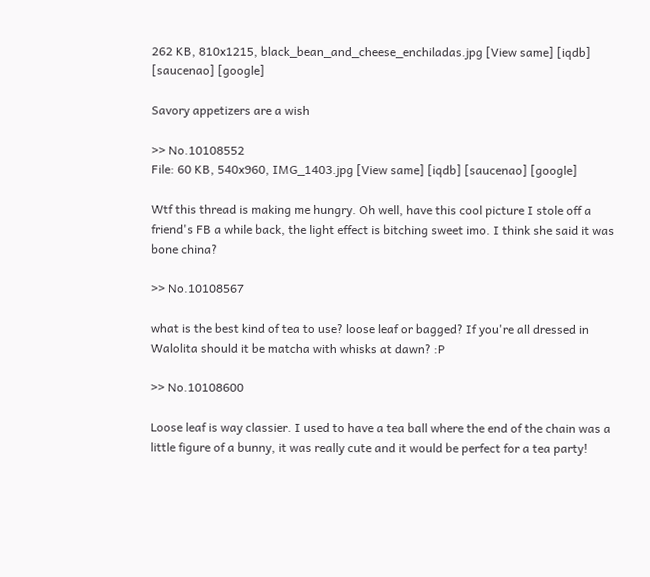262 KB, 810x1215, black_bean_and_cheese_enchiladas.jpg [View same] [iqdb] [saucenao] [google]

Savory appetizers are a wish

>> No.10108552
File: 60 KB, 540x960, IMG_1403.jpg [View same] [iqdb] [saucenao] [google]

Wtf this thread is making me hungry. Oh well, have this cool picture I stole off a friend's FB a while back, the light effect is bitching sweet imo. I think she said it was bone china?

>> No.10108567

what is the best kind of tea to use? loose leaf or bagged? If you're all dressed in Walolita should it be matcha with whisks at dawn? :P

>> No.10108600

Loose leaf is way classier. I used to have a tea ball where the end of the chain was a little figure of a bunny, it was really cute and it would be perfect for a tea party!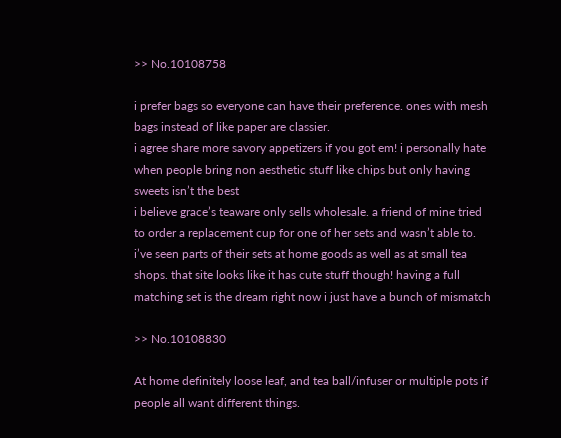>> No.10108758

i prefer bags so everyone can have their preference. ones with mesh bags instead of like paper are classier.
i agree share more savory appetizers if you got em! i personally hate when people bring non aesthetic stuff like chips but only having sweets isn’t the best
i believe grace’s teaware only sells wholesale. a friend of mine tried to order a replacement cup for one of her sets and wasn’t able to. i’ve seen parts of their sets at home goods as well as at small tea shops. that site looks like it has cute stuff though! having a full matching set is the dream right now i just have a bunch of mismatch

>> No.10108830

At home definitely loose leaf, and tea ball/infuser or multiple pots if people all want different things.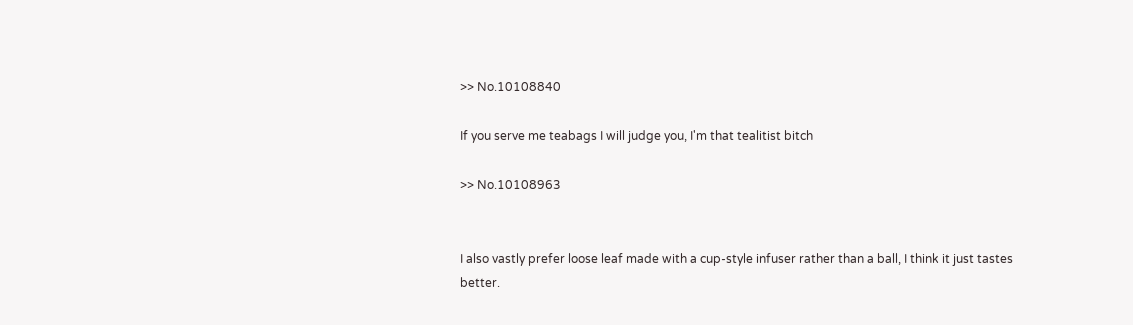>> No.10108840

If you serve me teabags I will judge you, I'm that tealitist bitch

>> No.10108963


I also vastly prefer loose leaf made with a cup-style infuser rather than a ball, I think it just tastes better.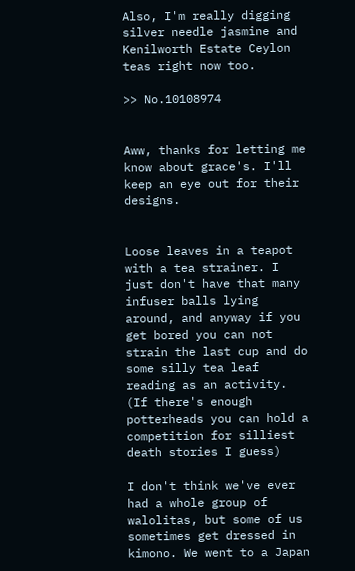Also, I'm really digging silver needle jasmine and Kenilworth Estate Ceylon teas right now too.

>> No.10108974


Aww, thanks for letting me know about grace's. I'll keep an eye out for their designs.


Loose leaves in a teapot with a tea strainer. I just don't have that many infuser balls lying around, and anyway if you get bored you can not strain the last cup and do some silly tea leaf reading as an activity. (If there's enough potterheads you can hold a competition for silliest death stories I guess)

I don't think we've ever had a whole group of walolitas, but some of us sometimes get dressed in kimono. We went to a Japan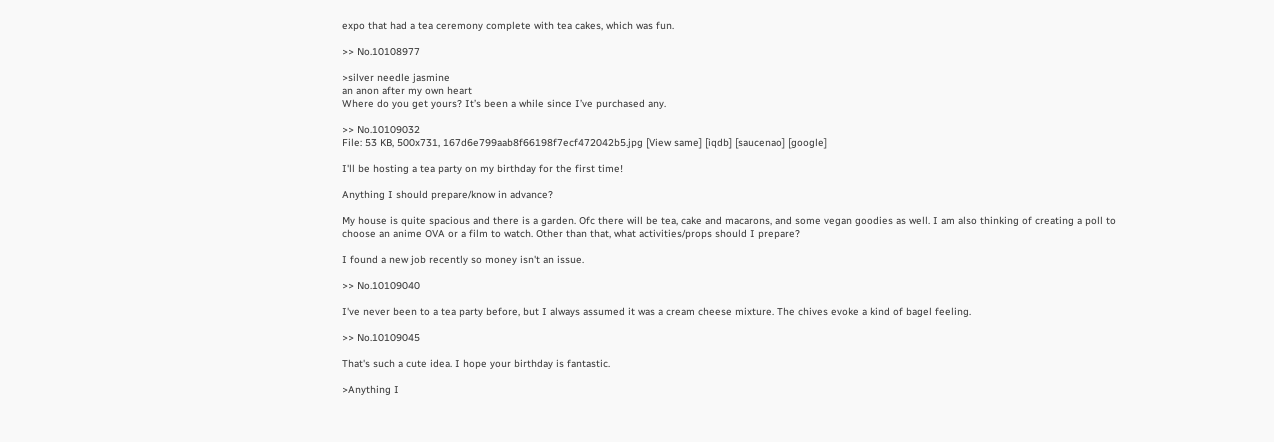expo that had a tea ceremony complete with tea cakes, which was fun.

>> No.10108977

>silver needle jasmine
an anon after my own heart
Where do you get yours? It’s been a while since I’ve purchased any.

>> No.10109032
File: 53 KB, 500x731, 167d6e799aab8f66198f7ecf472042b5.jpg [View same] [iqdb] [saucenao] [google]

I'll be hosting a tea party on my birthday for the first time!

Anything I should prepare/know in advance?

My house is quite spacious and there is a garden. Ofc there will be tea, cake and macarons, and some vegan goodies as well. I am also thinking of creating a poll to choose an anime OVA or a film to watch. Other than that, what activities/props should I prepare?

I found a new job recently so money isn't an issue.

>> No.10109040

I've never been to a tea party before, but I always assumed it was a cream cheese mixture. The chives evoke a kind of bagel feeling.

>> No.10109045

That's such a cute idea. I hope your birthday is fantastic.

>Anything I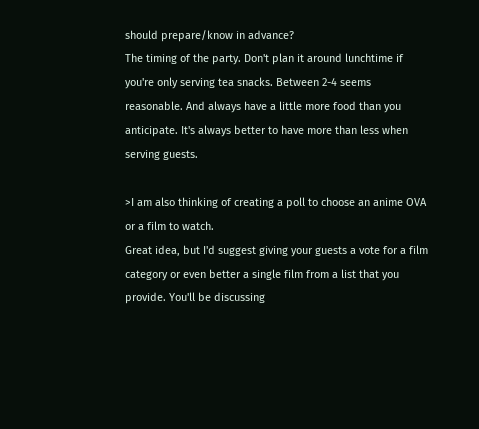should prepare/know in advance?
The timing of the party. Don't plan it around lunchtime if you're only serving tea snacks. Between 2-4 seems reasonable. And always have a little more food than you anticipate. It's always better to have more than less when serving guests.

>I am also thinking of creating a poll to choose an anime OVA or a film to watch.
Great idea, but I'd suggest giving your guests a vote for a film category or even better a single film from a list that you provide. You'll be discussing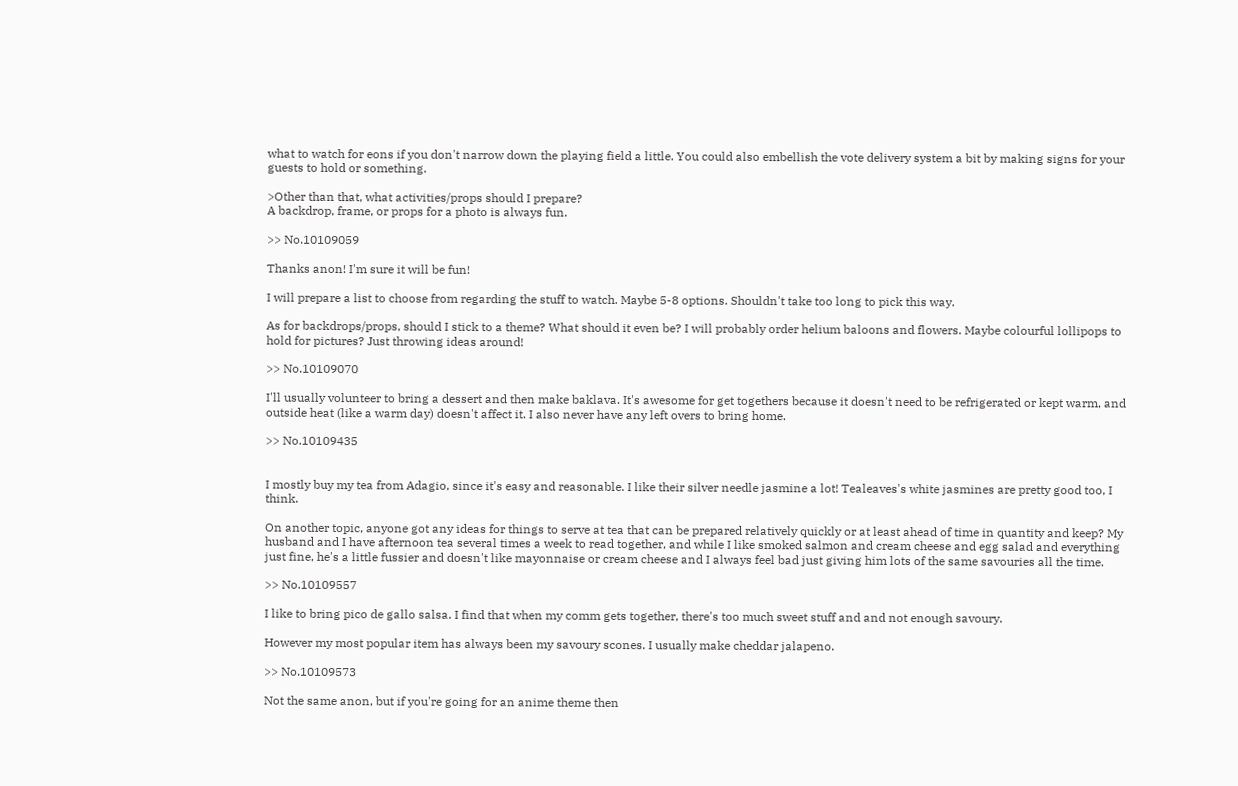what to watch for eons if you don't narrow down the playing field a little. You could also embellish the vote delivery system a bit by making signs for your guests to hold or something.

>Other than that, what activities/props should I prepare?
A backdrop, frame, or props for a photo is always fun.

>> No.10109059

Thanks anon! I'm sure it will be fun!

I will prepare a list to choose from regarding the stuff to watch. Maybe 5-8 options. Shouldn't take too long to pick this way.

As for backdrops/props, should I stick to a theme? What should it even be? I will probably order helium baloons and flowers. Maybe colourful lollipops to hold for pictures? Just throwing ideas around!

>> No.10109070

I'll usually volunteer to bring a dessert and then make baklava. It's awesome for get togethers because it doesn't need to be refrigerated or kept warm, and outside heat (like a warm day) doesn't affect it. I also never have any left overs to bring home.

>> No.10109435


I mostly buy my tea from Adagio, since it's easy and reasonable. I like their silver needle jasmine a lot! Tealeaves's white jasmines are pretty good too, I think.

On another topic, anyone got any ideas for things to serve at tea that can be prepared relatively quickly or at least ahead of time in quantity and keep? My husband and I have afternoon tea several times a week to read together, and while I like smoked salmon and cream cheese and egg salad and everything just fine, he's a little fussier and doesn't like mayonnaise or cream cheese and I always feel bad just giving him lots of the same savouries all the time.

>> No.10109557

I like to bring pico de gallo salsa. I find that when my comm gets together, there's too much sweet stuff and and not enough savoury.

However my most popular item has always been my savoury scones. I usually make cheddar jalapeno.

>> No.10109573

Not the same anon, but if you're going for an anime theme then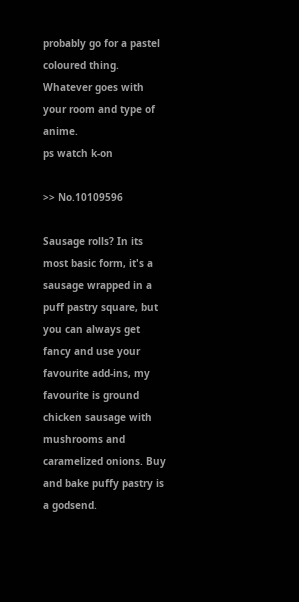probably go for a pastel coloured thing.
Whatever goes with your room and type of anime.
ps watch k-on

>> No.10109596

Sausage rolls? In its most basic form, it's a sausage wrapped in a puff pastry square, but you can always get fancy and use your favourite add-ins, my favourite is ground chicken sausage with mushrooms and caramelized onions. Buy and bake puffy pastry is a godsend.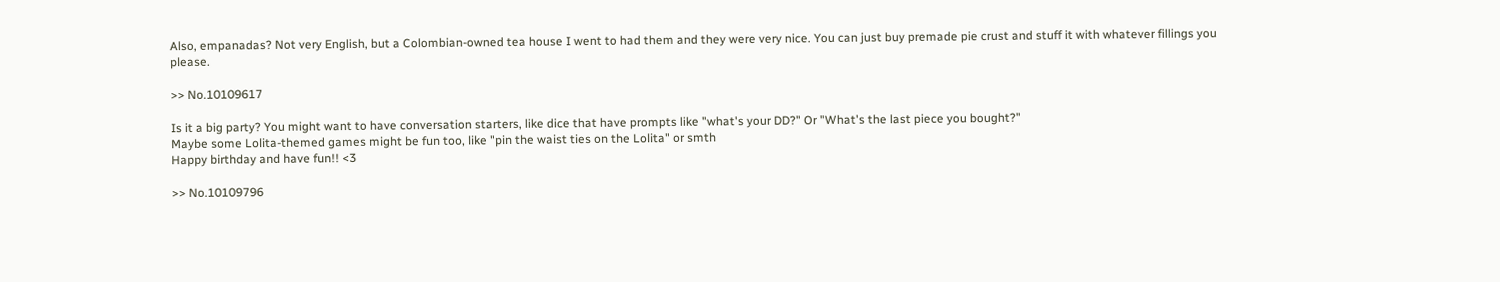Also, empanadas? Not very English, but a Colombian-owned tea house I went to had them and they were very nice. You can just buy premade pie crust and stuff it with whatever fillings you please.

>> No.10109617

Is it a big party? You might want to have conversation starters, like dice that have prompts like "what's your DD?" Or "What's the last piece you bought?"
Maybe some Lolita-themed games might be fun too, like "pin the waist ties on the Lolita" or smth
Happy birthday and have fun!! <3

>> No.10109796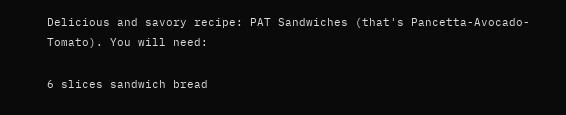Delicious and savory recipe: PAT Sandwiches (that's Pancetta-Avocado-Tomato). You will need:

6 slices sandwich bread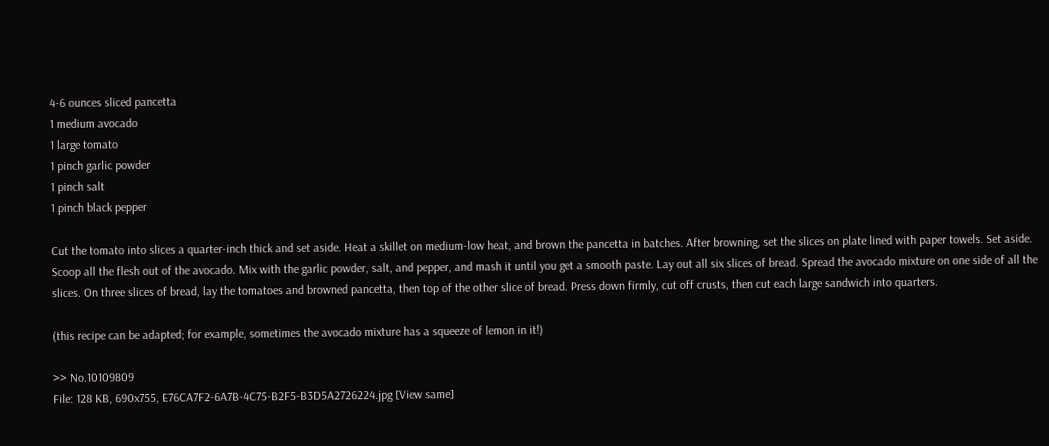4-6 ounces sliced pancetta
1 medium avocado
1 large tomato
1 pinch garlic powder
1 pinch salt
1 pinch black pepper

Cut the tomato into slices a quarter-inch thick and set aside. Heat a skillet on medium-low heat, and brown the pancetta in batches. After browning, set the slices on plate lined with paper towels. Set aside. Scoop all the flesh out of the avocado. Mix with the garlic powder, salt, and pepper, and mash it until you get a smooth paste. Lay out all six slices of bread. Spread the avocado mixture on one side of all the slices. On three slices of bread, lay the tomatoes and browned pancetta, then top of the other slice of bread. Press down firmly, cut off crusts, then cut each large sandwich into quarters.

(this recipe can be adapted; for example, sometimes the avocado mixture has a squeeze of lemon in it!)

>> No.10109809
File: 128 KB, 690x755, E76CA7F2-6A7B-4C75-B2F5-B3D5A2726224.jpg [View same]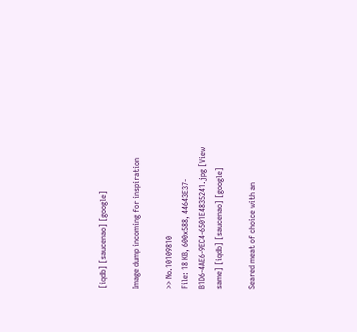[iqdb] [saucenao] [google]

Image dump incoming for inspiration

>> No.10109810
File: 18 KB, 600x588, 44643E37-B1D6-4AE6-9EC4-6501E4835241.jpg [View same] [iqdb] [saucenao] [google]

Seared meat of choice with an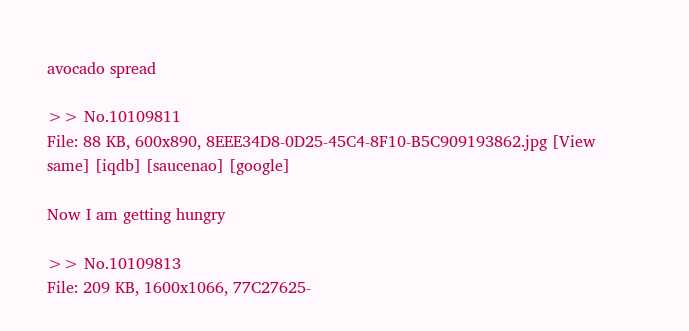avocado spread

>> No.10109811
File: 88 KB, 600x890, 8EEE34D8-0D25-45C4-8F10-B5C909193862.jpg [View same] [iqdb] [saucenao] [google]

Now I am getting hungry

>> No.10109813
File: 209 KB, 1600x1066, 77C27625-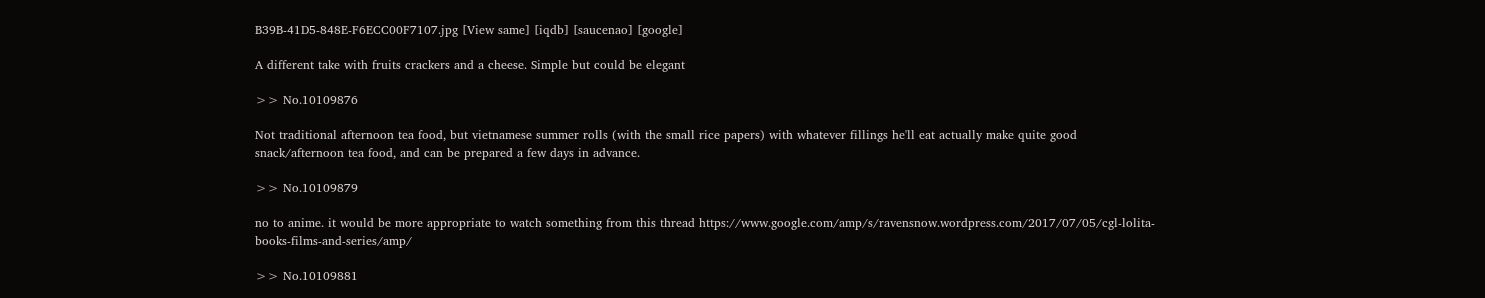B39B-41D5-848E-F6ECC00F7107.jpg [View same] [iqdb] [saucenao] [google]

A different take with fruits crackers and a cheese. Simple but could be elegant

>> No.10109876

Not traditional afternoon tea food, but vietnamese summer rolls (with the small rice papers) with whatever fillings he'll eat actually make quite good snack/afternoon tea food, and can be prepared a few days in advance.

>> No.10109879

no to anime. it would be more appropriate to watch something from this thread https://www.google.com/amp/s/ravensnow.wordpress.com/2017/07/05/cgl-lolita-books-films-and-series/amp/

>> No.10109881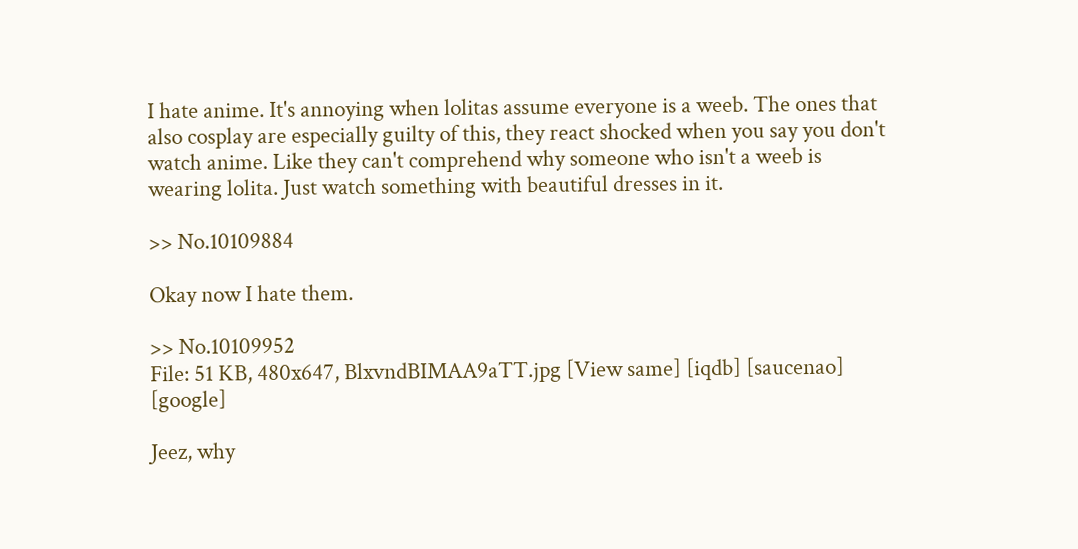I hate anime. It's annoying when lolitas assume everyone is a weeb. The ones that also cosplay are especially guilty of this, they react shocked when you say you don't watch anime. Like they can't comprehend why someone who isn't a weeb is wearing lolita. Just watch something with beautiful dresses in it.

>> No.10109884

Okay now I hate them.

>> No.10109952
File: 51 KB, 480x647, BlxvndBIMAA9aTT.jpg [View same] [iqdb] [saucenao] [google]

Jeez, why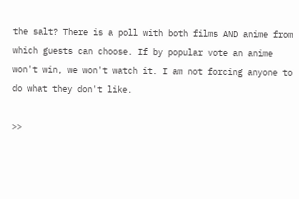the salt? There is a poll with both films AND anime from which guests can choose. If by popular vote an anime won't win, we won't watch it. I am not forcing anyone to do what they don't like.

>>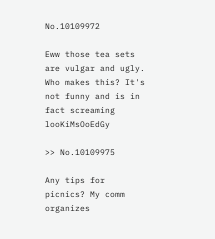No.10109972

Eww those tea sets are vulgar and ugly. Who makes this? It's not funny and is in fact screaming looKiMsOoEdGy

>> No.10109975

Any tips for picnics? My comm organizes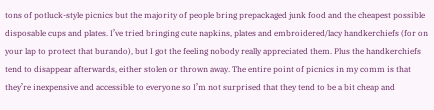tons of potluck-style picnics but the majority of people bring prepackaged junk food and the cheapest possible disposable cups and plates. I’ve tried bringing cute napkins, plates and embroidered/lacy handkerchiefs (for on your lap to protect that burando), but I got the feeling nobody really appreciated them. Plus the handkerchiefs tend to disappear afterwards, either stolen or thrown away. The entire point of picnics in my comm is that they’re inexpensive and accessible to everyone so I’m not surprised that they tend to be a bit cheap and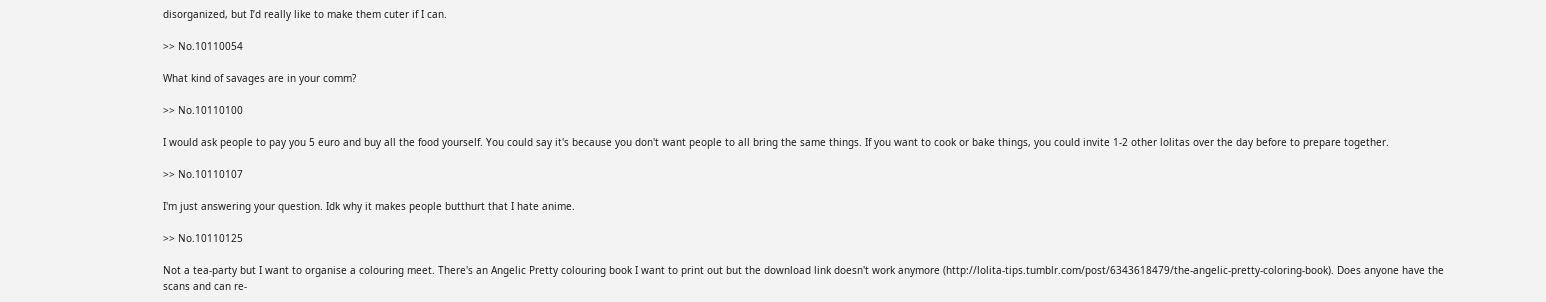disorganized, but I’d really like to make them cuter if I can.

>> No.10110054

What kind of savages are in your comm?

>> No.10110100

I would ask people to pay you 5 euro and buy all the food yourself. You could say it's because you don't want people to all bring the same things. If you want to cook or bake things, you could invite 1-2 other lolitas over the day before to prepare together.

>> No.10110107

I'm just answering your question. Idk why it makes people butthurt that I hate anime.

>> No.10110125

Not a tea-party but I want to organise a colouring meet. There's an Angelic Pretty colouring book I want to print out but the download link doesn't work anymore (http://lolita-tips.tumblr.com/post/6343618479/the-angelic-pretty-coloring-book). Does anyone have the scans and can re-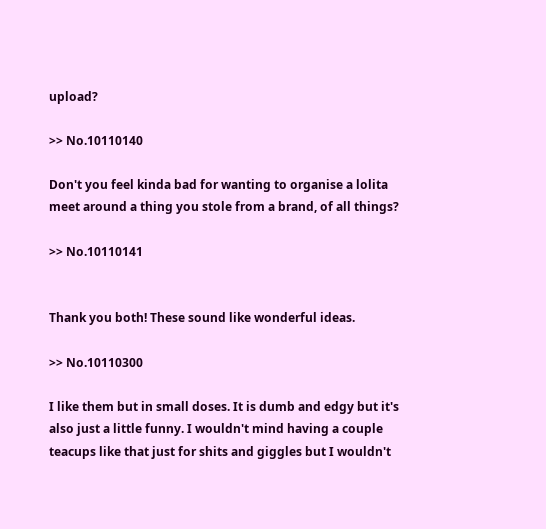upload?

>> No.10110140

Don't you feel kinda bad for wanting to organise a lolita meet around a thing you stole from a brand, of all things?

>> No.10110141


Thank you both! These sound like wonderful ideas.

>> No.10110300

I like them but in small doses. It is dumb and edgy but it's also just a little funny. I wouldn't mind having a couple teacups like that just for shits and giggles but I wouldn't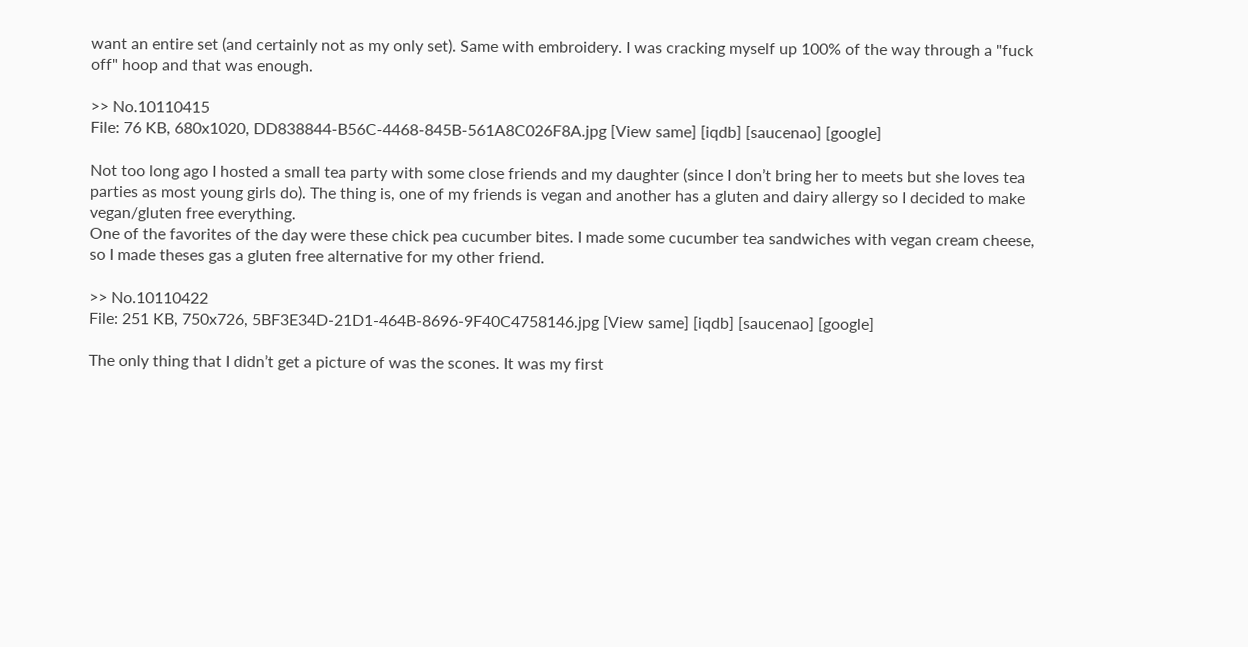want an entire set (and certainly not as my only set). Same with embroidery. I was cracking myself up 100% of the way through a "fuck off" hoop and that was enough.

>> No.10110415
File: 76 KB, 680x1020, DD838844-B56C-4468-845B-561A8C026F8A.jpg [View same] [iqdb] [saucenao] [google]

Not too long ago I hosted a small tea party with some close friends and my daughter (since I don’t bring her to meets but she loves tea parties as most young girls do). The thing is, one of my friends is vegan and another has a gluten and dairy allergy so I decided to make vegan/gluten free everything.
One of the favorites of the day were these chick pea cucumber bites. I made some cucumber tea sandwiches with vegan cream cheese, so I made theses gas a gluten free alternative for my other friend.

>> No.10110422
File: 251 KB, 750x726, 5BF3E34D-21D1-464B-8696-9F40C4758146.jpg [View same] [iqdb] [saucenao] [google]

The only thing that I didn’t get a picture of was the scones. It was my first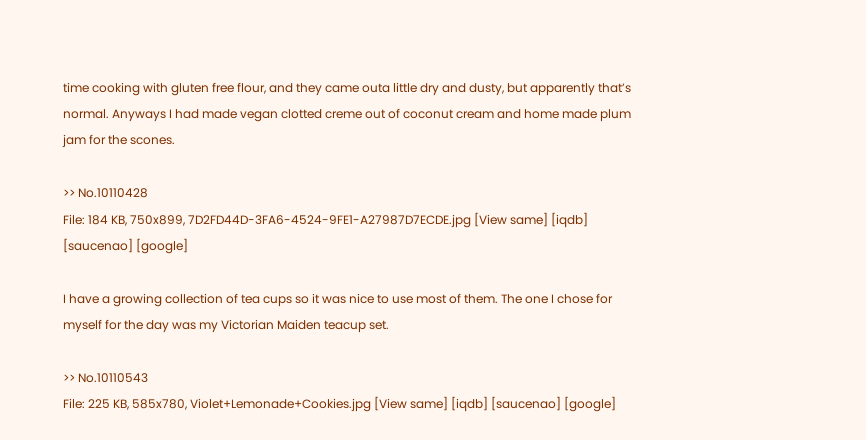time cooking with gluten free flour, and they came outa little dry and dusty, but apparently that’s normal. Anyways I had made vegan clotted creme out of coconut cream and home made plum jam for the scones.

>> No.10110428
File: 184 KB, 750x899, 7D2FD44D-3FA6-4524-9FE1-A27987D7ECDE.jpg [View same] [iqdb] [saucenao] [google]

I have a growing collection of tea cups so it was nice to use most of them. The one I chose for myself for the day was my Victorian Maiden teacup set.

>> No.10110543
File: 225 KB, 585x780, Violet+Lemonade+Cookies.jpg [View same] [iqdb] [saucenao] [google]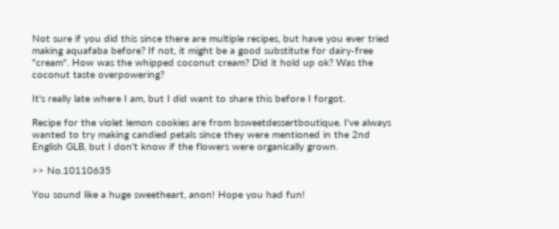Not sure if you did this since there are multiple recipes, but have you ever tried making aquafaba before? If not, it might be a good substitute for dairy-free "cream". How was the whipped coconut cream? Did it hold up ok? Was the coconut taste overpowering?

It's really late where I am, but I did want to share this before I forgot.

Recipe for the violet lemon cookies are from bsweetdessertboutique. I've always wanted to try making candied petals since they were mentioned in the 2nd English GLB, but I don't know if the flowers were organically grown.

>> No.10110635

You sound like a huge sweetheart, anon! Hope you had fun!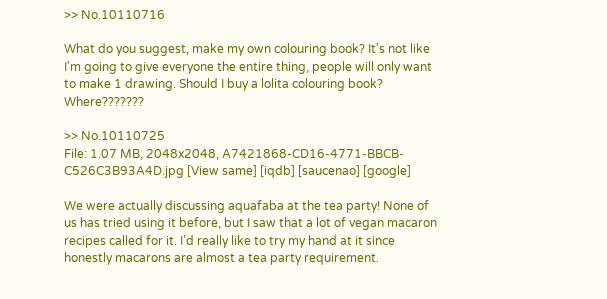>> No.10110716

What do you suggest, make my own colouring book? It's not like I'm going to give everyone the entire thing, people will only want to make 1 drawing. Should I buy a lolita colouring book? Where???????

>> No.10110725
File: 1.07 MB, 2048x2048, A7421868-CD16-4771-BBCB-C526C3B93A4D.jpg [View same] [iqdb] [saucenao] [google]

We were actually discussing aquafaba at the tea party! None of us has tried using it before, but I saw that a lot of vegan macaron recipes called for it. I’d really like to try my hand at it since honestly macarons are almost a tea party requirement.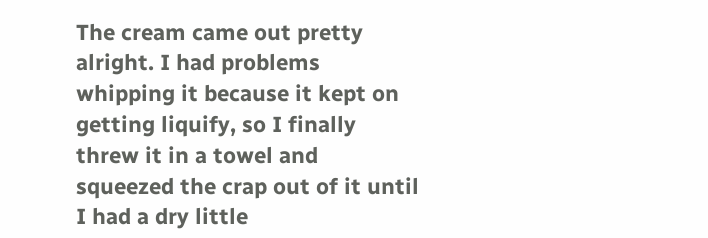The cream came out pretty alright. I had problems whipping it because it kept on getting liquify, so I finally threw it in a towel and squeezed the crap out of it until I had a dry little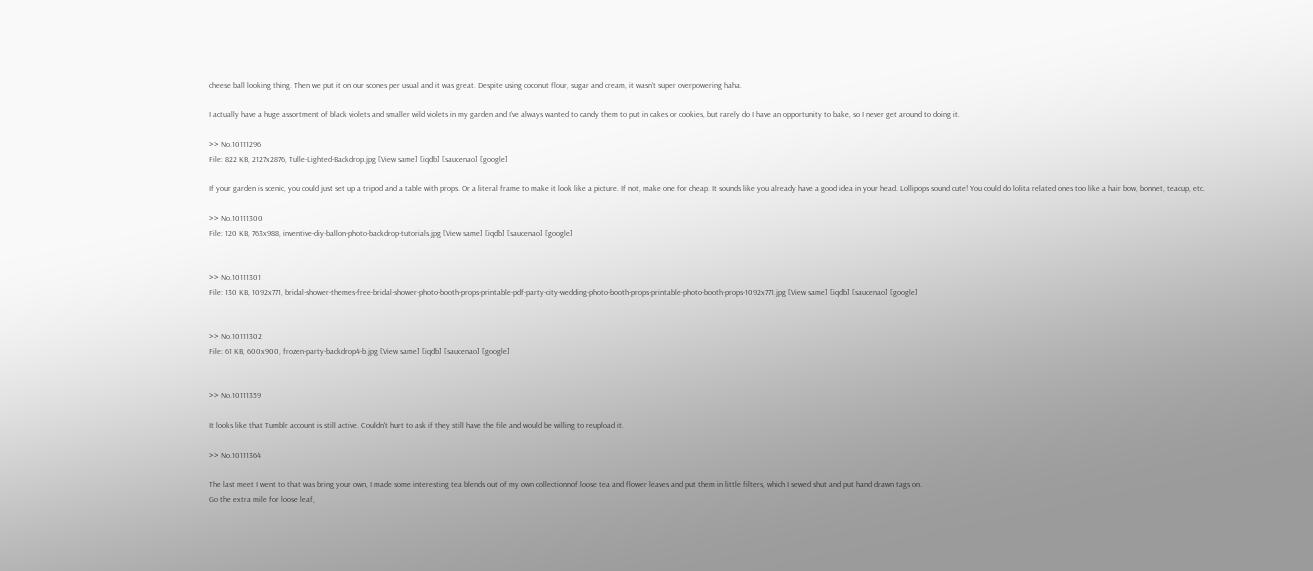cheese ball looking thing. Then we put it on our scones per usual and it was great. Despite using coconut flour, sugar and cream, it wasn’t super overpowering haha.

I actually have a huge assortment of black violets and smaller wild violets in my garden and I’ve always wanted to candy them to put in cakes or cookies, but rarely do I have an opportunity to bake, so I never get around to doing it.

>> No.10111296
File: 822 KB, 2127x2876, Tulle-Lighted-Backdrop.jpg [View same] [iqdb] [saucenao] [google]

If your garden is scenic, you could just set up a tripod and a table with props. Or a literal frame to make it look like a picture. If not, make one for cheap. It sounds like you already have a good idea in your head. Lollipops sound cute! You could do lolita related ones too like a hair bow, bonnet, teacup, etc.

>> No.10111300
File: 120 KB, 763x988, inventive-diy-ballon-photo-backdrop-tutorials.jpg [View same] [iqdb] [saucenao] [google]


>> No.10111301
File: 130 KB, 1092x771, bridal-shower-themes-free-bridal-shower-photo-booth-props-printable-pdf-party-city-wedding-photo-booth-props-printable-photo-booth-props-1092x771.jpg [View same] [iqdb] [saucenao] [google]


>> No.10111302
File: 61 KB, 600x900, frozen-party-backdrop4-b.jpg [View same] [iqdb] [saucenao] [google]


>> No.10111359

It looks like that Tumblr account is still active. Couldn't hurt to ask if they still have the file and would be willing to reupload it.

>> No.10111364

The last meet I went to that was bring your own, I made some interesting tea blends out of my own collectionnof loose tea and flower leaves and put them in little filters, which I sewed shut and put hand drawn tags on.
Go the extra mile for loose leaf,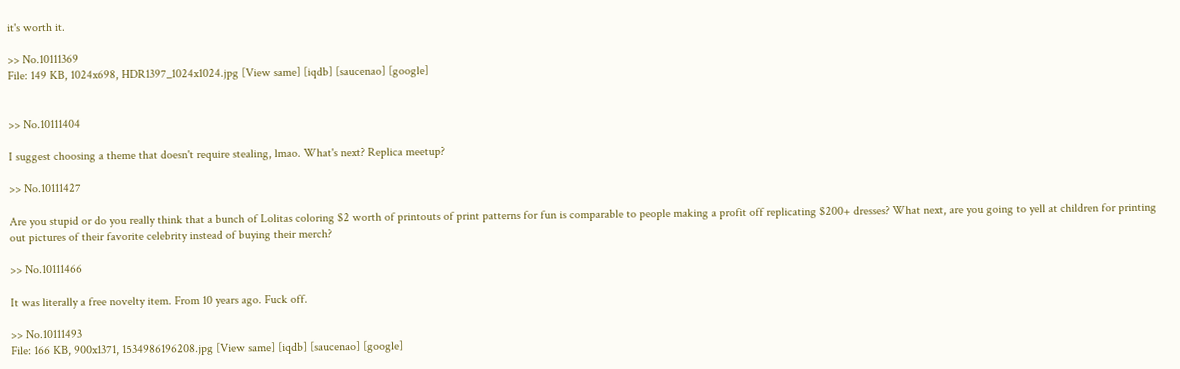it's worth it.

>> No.10111369
File: 149 KB, 1024x698, HDR1397_1024x1024.jpg [View same] [iqdb] [saucenao] [google]


>> No.10111404

I suggest choosing a theme that doesn't require stealing, lmao. What's next? Replica meetup?

>> No.10111427

Are you stupid or do you really think that a bunch of Lolitas coloring $2 worth of printouts of print patterns for fun is comparable to people making a profit off replicating $200+ dresses? What next, are you going to yell at children for printing out pictures of their favorite celebrity instead of buying their merch?

>> No.10111466

It was literally a free novelty item. From 10 years ago. Fuck off.

>> No.10111493
File: 166 KB, 900x1371, 1534986196208.jpg [View same] [iqdb] [saucenao] [google]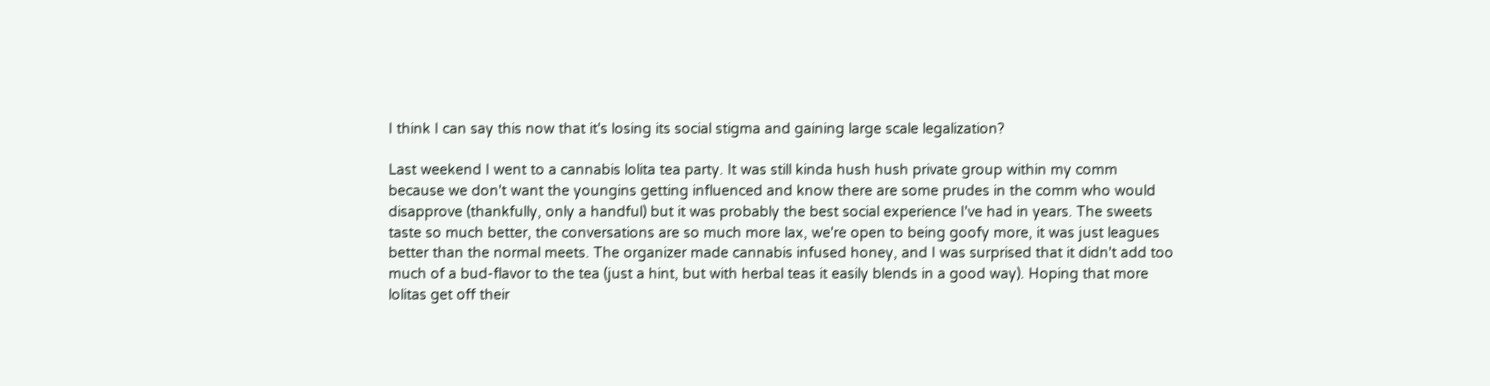I think I can say this now that it's losing its social stigma and gaining large scale legalization?

Last weekend I went to a cannabis lolita tea party. It was still kinda hush hush private group within my comm because we don't want the youngins getting influenced and know there are some prudes in the comm who would disapprove (thankfully, only a handful) but it was probably the best social experience I've had in years. The sweets taste so much better, the conversations are so much more lax, we're open to being goofy more, it was just leagues better than the normal meets. The organizer made cannabis infused honey, and I was surprised that it didn't add too much of a bud-flavor to the tea (just a hint, but with herbal teas it easily blends in a good way). Hoping that more lolitas get off their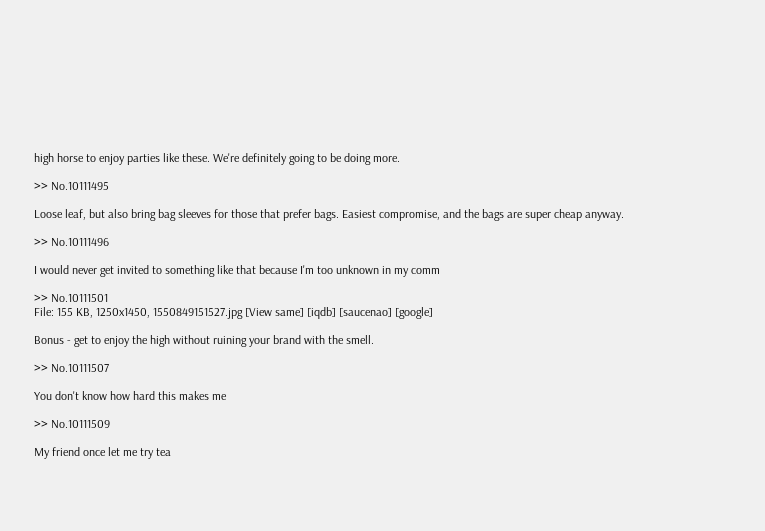high horse to enjoy parties like these. We're definitely going to be doing more.

>> No.10111495

Loose leaf, but also bring bag sleeves for those that prefer bags. Easiest compromise, and the bags are super cheap anyway.

>> No.10111496

I would never get invited to something like that because I'm too unknown in my comm

>> No.10111501
File: 155 KB, 1250x1450, 1550849151527.jpg [View same] [iqdb] [saucenao] [google]

Bonus - get to enjoy the high without ruining your brand with the smell.

>> No.10111507

You don't know how hard this makes me

>> No.10111509

My friend once let me try tea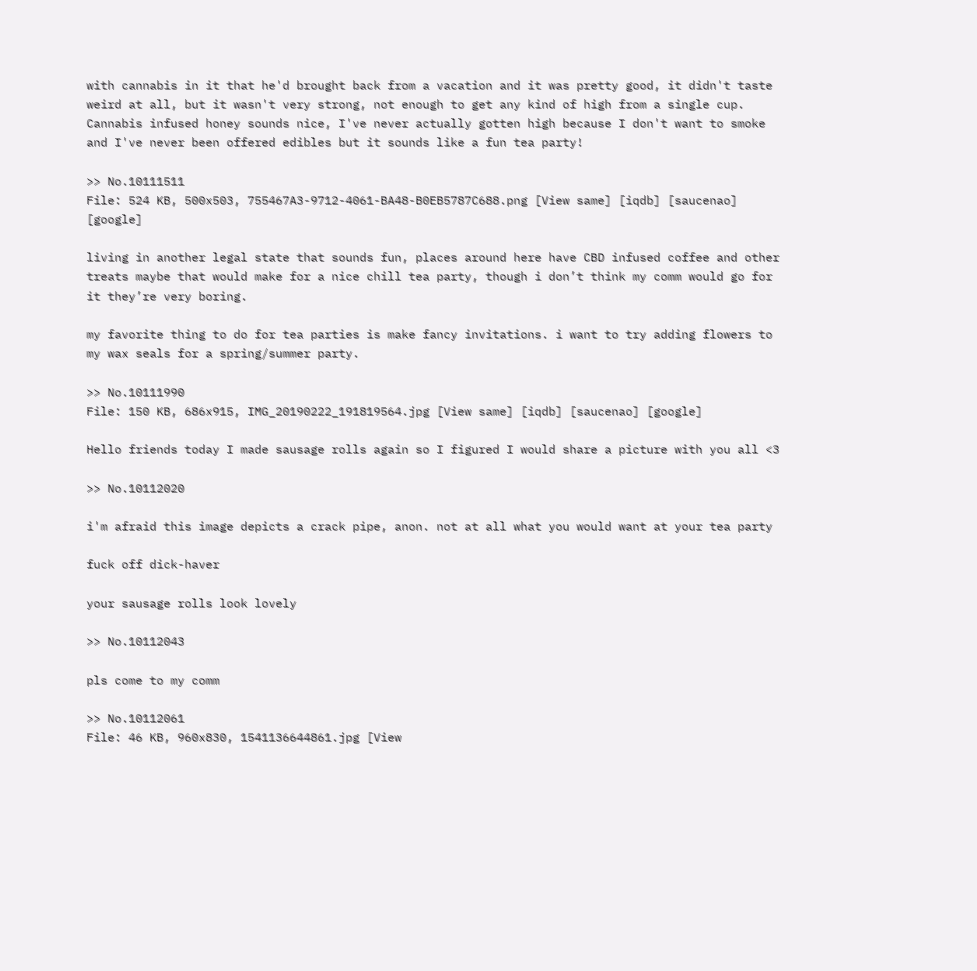with cannabis in it that he'd brought back from a vacation and it was pretty good, it didn't taste weird at all, but it wasn't very strong, not enough to get any kind of high from a single cup. Cannabis infused honey sounds nice, I've never actually gotten high because I don't want to smoke and I've never been offered edibles but it sounds like a fun tea party!

>> No.10111511
File: 524 KB, 500x503, 755467A3-9712-4061-BA48-B0EB5787C688.png [View same] [iqdb] [saucenao] [google]

living in another legal state that sounds fun, places around here have CBD infused coffee and other treats maybe that would make for a nice chill tea party, though i don’t think my comm would go for it they’re very boring.

my favorite thing to do for tea parties is make fancy invitations. i want to try adding flowers to my wax seals for a spring/summer party.

>> No.10111990
File: 150 KB, 686x915, IMG_20190222_191819564.jpg [View same] [iqdb] [saucenao] [google]

Hello friends today I made sausage rolls again so I figured I would share a picture with you all <3

>> No.10112020

i'm afraid this image depicts a crack pipe, anon. not at all what you would want at your tea party

fuck off dick-haver

your sausage rolls look lovely

>> No.10112043

pls come to my comm

>> No.10112061
File: 46 KB, 960x830, 1541136644861.jpg [View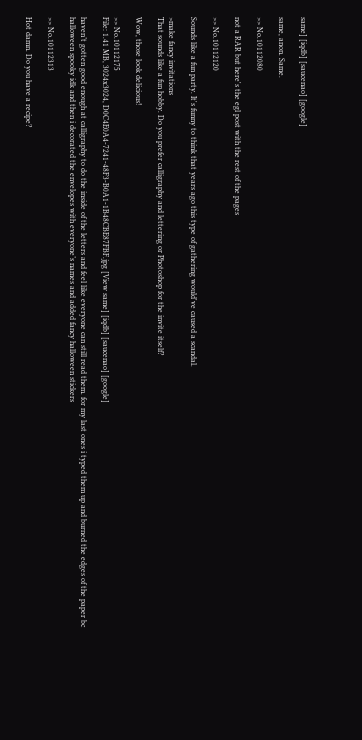same] [iqdb] [saucenao] [google]

same, anon. Same.

>> No.10112080

not a RAR but here's the egl post with the rest of the pages

>> No.10112120

Sounds like a fun party. It's funny to think that years ago this type of gathering would've caused a scandal.

>make fancy invitations
That sounds like a fun hobby. Do you prefer calligraphy and lettering or Photoshop for the invite itself?

Wow, those look delicious!

>> No.10112175
File: 1.41 MB, 3024x3024, D0C4E0A4-7241-48F3-B0A1-1B48CBE87FBF.jpg [View same] [iqdb] [saucenao] [google]

haven’t gotten good enough at calligraphy to do the inside of the letters and feel like everyone can still read them. for my last ones i typed them up and burned the edges of the paper bc halloween spooky idk and then i decorated the envelopes with everyone’s names and added fancy halloween stickers

>> No.10112313

Hot damn. Do you have a recipe?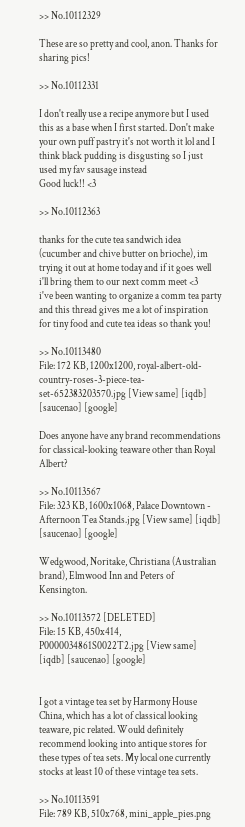>> No.10112329

These are so pretty and cool, anon. Thanks for sharing pics!

>> No.10112331

I don't really use a recipe anymore but I used this as a base when I first started. Don't make your own puff pastry it's not worth it lol and I think black pudding is disgusting so I just used my fav sausage instead
Good luck!! <3

>> No.10112363

thanks for the cute tea sandwich idea (cucumber and chive butter on brioche), im trying it out at home today and if it goes well i'll bring them to our next comm meet <3
i've been wanting to organize a comm tea party and this thread gives me a lot of inspiration for tiny food and cute tea ideas so thank you!

>> No.10113480
File: 172 KB, 1200x1200, royal-albert-old-country-roses-3-piece-tea-set-652383203570.jpg [View same] [iqdb] [saucenao] [google]

Does anyone have any brand recommendations for classical-looking teaware other than Royal Albert?

>> No.10113567
File: 323 KB, 1600x1068, Palace Downtown - Afternoon Tea Stands.jpg [View same] [iqdb] [saucenao] [google]

Wedgwood, Noritake, Christiana (Australian brand), Elmwood Inn and Peters of Kensington.

>> No.10113572 [DELETED]
File: 15 KB, 450x414, P0000034861S0022T2.jpg [View same] [iqdb] [saucenao] [google]


I got a vintage tea set by Harmony House China, which has a lot of classical looking teaware, pic related. Would definitely recommend looking into antique stores for these types of tea sets. My local one currently stocks at least 10 of these vintage tea sets.

>> No.10113591
File: 789 KB, 510x768, mini_apple_pies.png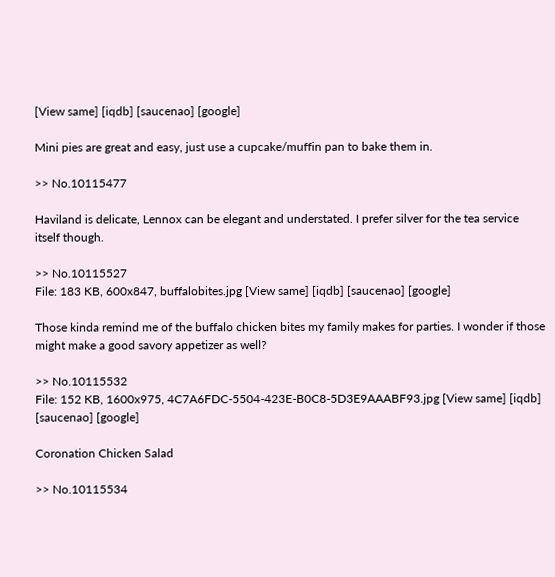[View same] [iqdb] [saucenao] [google]

Mini pies are great and easy, just use a cupcake/muffin pan to bake them in.

>> No.10115477

Haviland is delicate, Lennox can be elegant and understated. I prefer silver for the tea service itself though.

>> No.10115527
File: 183 KB, 600x847, buffalobites.jpg [View same] [iqdb] [saucenao] [google]

Those kinda remind me of the buffalo chicken bites my family makes for parties. I wonder if those might make a good savory appetizer as well?

>> No.10115532
File: 152 KB, 1600x975, 4C7A6FDC-5504-423E-B0C8-5D3E9AAABF93.jpg [View same] [iqdb] [saucenao] [google]

Coronation Chicken Salad

>> No.10115534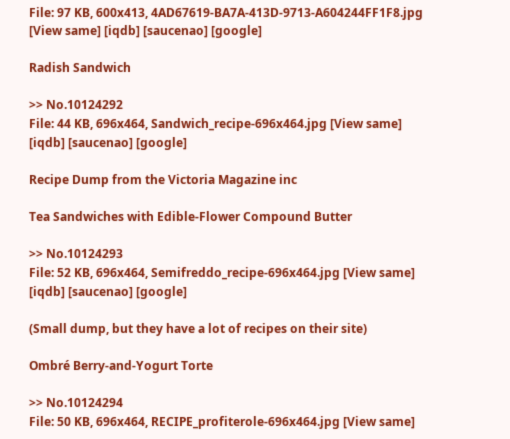File: 97 KB, 600x413, 4AD67619-BA7A-413D-9713-A604244FF1F8.jpg [View same] [iqdb] [saucenao] [google]

Radish Sandwich

>> No.10124292
File: 44 KB, 696x464, Sandwich_recipe-696x464.jpg [View same] [iqdb] [saucenao] [google]

Recipe Dump from the Victoria Magazine inc

Tea Sandwiches with Edible-Flower Compound Butter

>> No.10124293
File: 52 KB, 696x464, Semifreddo_recipe-696x464.jpg [View same] [iqdb] [saucenao] [google]

(Small dump, but they have a lot of recipes on their site)

Ombré Berry-and-Yogurt Torte

>> No.10124294
File: 50 KB, 696x464, RECIPE_profiterole-696x464.jpg [View same]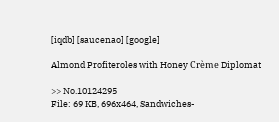[iqdb] [saucenao] [google]

Almond Profiteroles with Honey Crème Diplomat

>> No.10124295
File: 69 KB, 696x464, Sandwiches-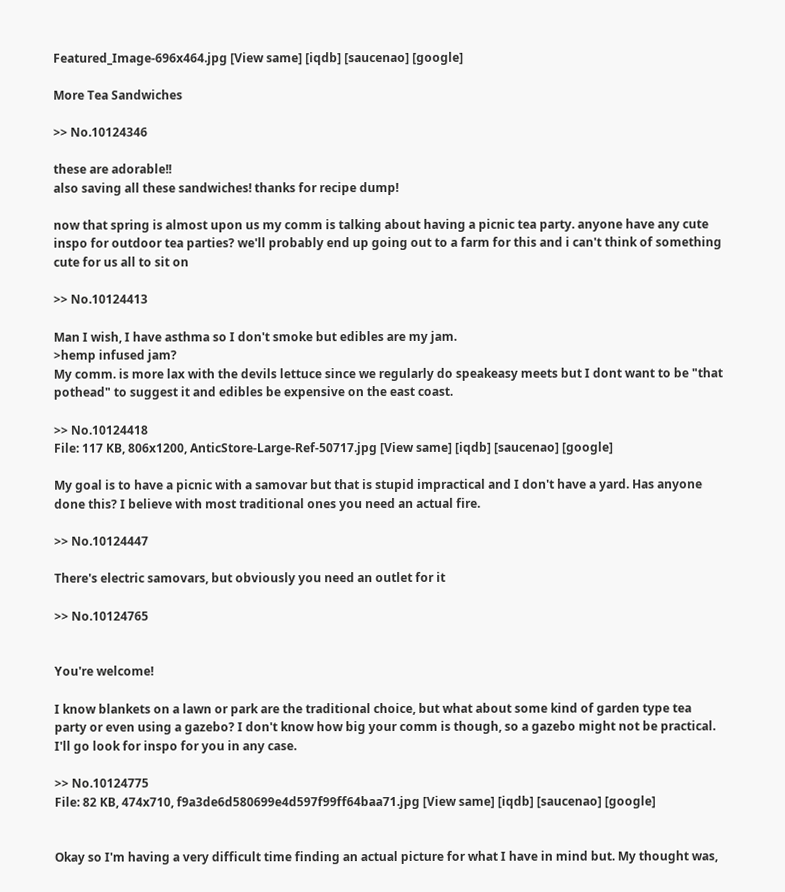Featured_Image-696x464.jpg [View same] [iqdb] [saucenao] [google]

More Tea Sandwiches

>> No.10124346

these are adorable!!
also saving all these sandwiches! thanks for recipe dump!

now that spring is almost upon us my comm is talking about having a picnic tea party. anyone have any cute inspo for outdoor tea parties? we'll probably end up going out to a farm for this and i can't think of something cute for us all to sit on

>> No.10124413

Man I wish, I have asthma so I don't smoke but edibles are my jam.
>hemp infused jam?
My comm. is more lax with the devils lettuce since we regularly do speakeasy meets but I dont want to be "that pothead" to suggest it and edibles be expensive on the east coast.

>> No.10124418
File: 117 KB, 806x1200, AnticStore-Large-Ref-50717.jpg [View same] [iqdb] [saucenao] [google]

My goal is to have a picnic with a samovar but that is stupid impractical and I don't have a yard. Has anyone done this? I believe with most traditional ones you need an actual fire.

>> No.10124447

There's electric samovars, but obviously you need an outlet for it

>> No.10124765


You're welcome!

I know blankets on a lawn or park are the traditional choice, but what about some kind of garden type tea party or even using a gazebo? I don't know how big your comm is though, so a gazebo might not be practical. I'll go look for inspo for you in any case.

>> No.10124775
File: 82 KB, 474x710, f9a3de6d580699e4d597f99ff64baa71.jpg [View same] [iqdb] [saucenao] [google]


Okay so I'm having a very difficult time finding an actual picture for what I have in mind but. My thought was,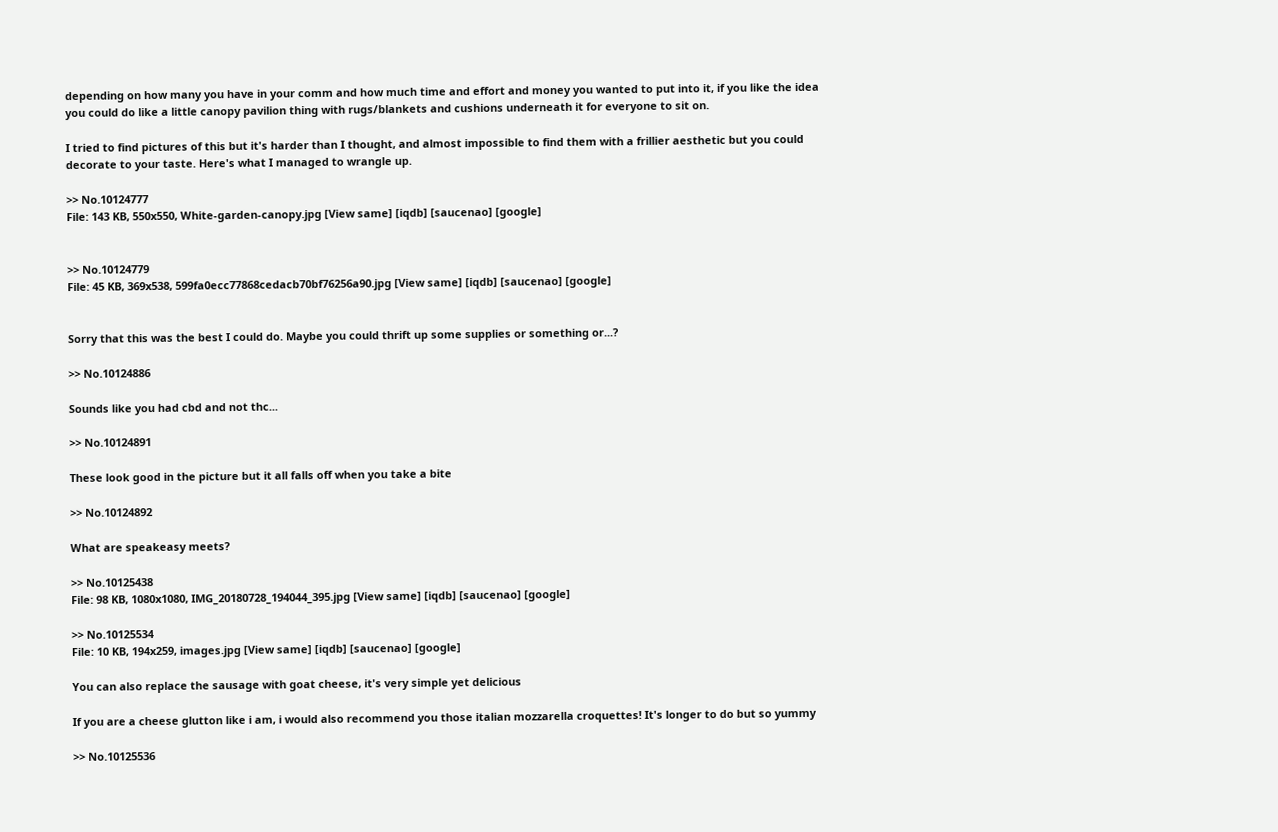depending on how many you have in your comm and how much time and effort and money you wanted to put into it, if you like the idea you could do like a little canopy pavilion thing with rugs/blankets and cushions underneath it for everyone to sit on.

I tried to find pictures of this but it's harder than I thought, and almost impossible to find them with a frillier aesthetic but you could decorate to your taste. Here's what I managed to wrangle up.

>> No.10124777
File: 143 KB, 550x550, White-garden-canopy.jpg [View same] [iqdb] [saucenao] [google]


>> No.10124779
File: 45 KB, 369x538, 599fa0ecc77868cedacb70bf76256a90.jpg [View same] [iqdb] [saucenao] [google]


Sorry that this was the best I could do. Maybe you could thrift up some supplies or something or...?

>> No.10124886

Sounds like you had cbd and not thc...

>> No.10124891

These look good in the picture but it all falls off when you take a bite

>> No.10124892

What are speakeasy meets?

>> No.10125438
File: 98 KB, 1080x1080, IMG_20180728_194044_395.jpg [View same] [iqdb] [saucenao] [google]

>> No.10125534
File: 10 KB, 194x259, images.jpg [View same] [iqdb] [saucenao] [google]

You can also replace the sausage with goat cheese, it's very simple yet delicious

If you are a cheese glutton like i am, i would also recommend you those italian mozzarella croquettes! It's longer to do but so yummy

>> No.10125536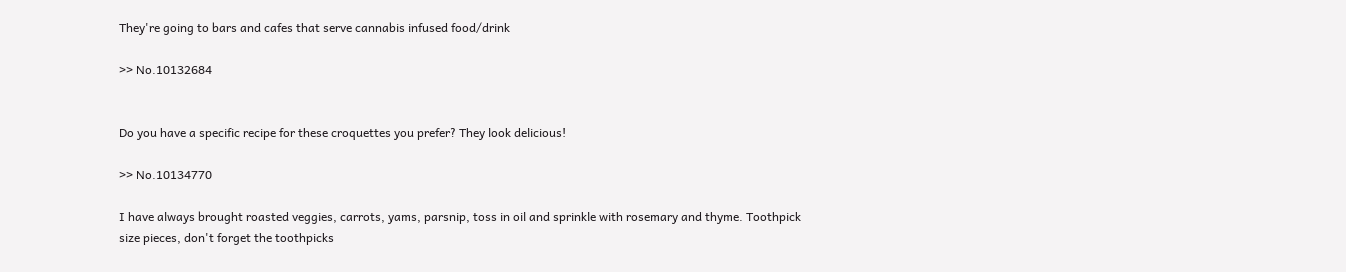They're going to bars and cafes that serve cannabis infused food/drink

>> No.10132684


Do you have a specific recipe for these croquettes you prefer? They look delicious!

>> No.10134770

I have always brought roasted veggies, carrots, yams, parsnip, toss in oil and sprinkle with rosemary and thyme. Toothpick size pieces, don't forget the toothpicks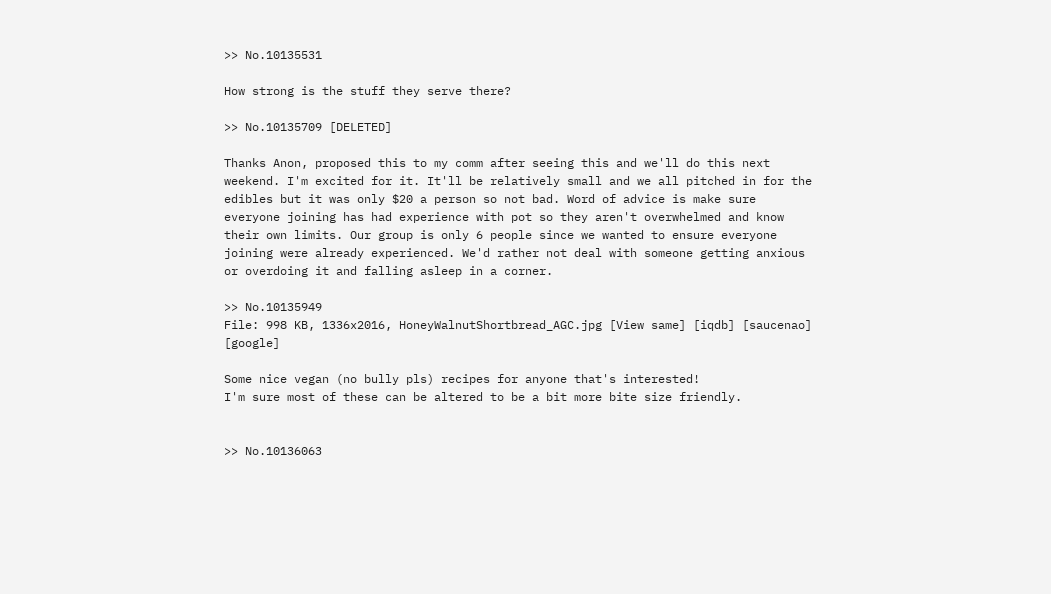>> No.10135531

How strong is the stuff they serve there?

>> No.10135709 [DELETED]

Thanks Anon, proposed this to my comm after seeing this and we'll do this next weekend. I'm excited for it. It'll be relatively small and we all pitched in for the edibles but it was only $20 a person so not bad. Word of advice is make sure everyone joining has had experience with pot so they aren't overwhelmed and know their own limits. Our group is only 6 people since we wanted to ensure everyone joining were already experienced. We'd rather not deal with someone getting anxious or overdoing it and falling asleep in a corner.

>> No.10135949
File: 998 KB, 1336x2016, HoneyWalnutShortbread_AGC.jpg [View same] [iqdb] [saucenao] [google]

Some nice vegan (no bully pls) recipes for anyone that's interested!
I'm sure most of these can be altered to be a bit more bite size friendly.


>> No.10136063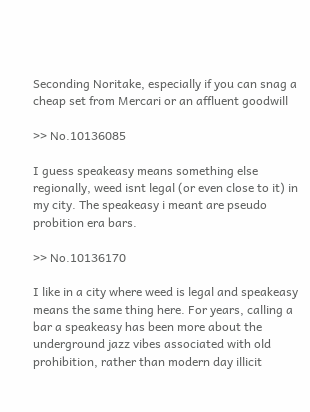Seconding Noritake, especially if you can snag a cheap set from Mercari or an affluent goodwill

>> No.10136085

I guess speakeasy means something else regionally, weed isnt legal (or even close to it) in my city. The speakeasy i meant are pseudo probition era bars.

>> No.10136170

I like in a city where weed is legal and speakeasy means the same thing here. For years, calling a bar a speakeasy has been more about the underground jazz vibes associated with old prohibition, rather than modern day illicit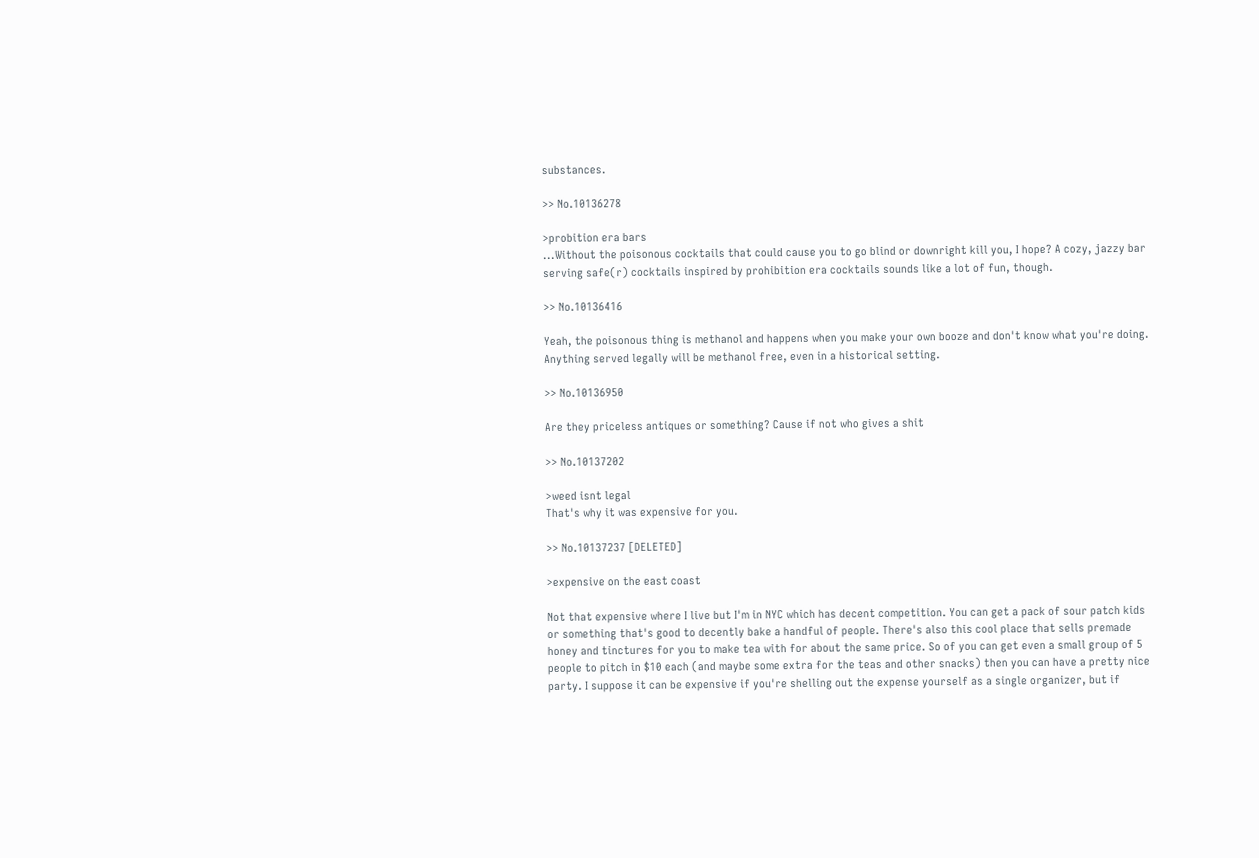substances.

>> No.10136278

>probition era bars
...Without the poisonous cocktails that could cause you to go blind or downright kill you, I hope? A cozy, jazzy bar serving safe(r) cocktails inspired by prohibition era cocktails sounds like a lot of fun, though.

>> No.10136416

Yeah, the poisonous thing is methanol and happens when you make your own booze and don't know what you're doing. Anything served legally will be methanol free, even in a historical setting.

>> No.10136950

Are they priceless antiques or something? Cause if not who gives a shit

>> No.10137202

>weed isnt legal
That's why it was expensive for you.

>> No.10137237 [DELETED]

>expensive on the east coast

Not that expensive where I live but I'm in NYC which has decent competition. You can get a pack of sour patch kids or something that's good to decently bake a handful of people. There's also this cool place that sells premade honey and tinctures for you to make tea with for about the same price. So of you can get even a small group of 5 people to pitch in $10 each (and maybe some extra for the teas and other snacks) then you can have a pretty nice party. I suppose it can be expensive if you're shelling out the expense yourself as a single organizer, but if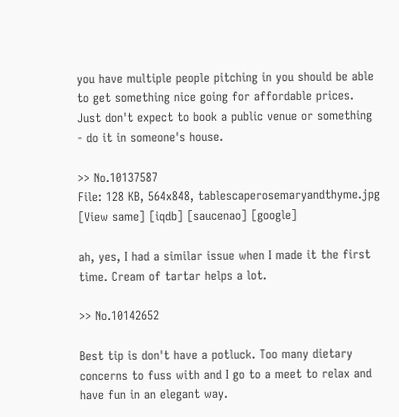you have multiple people pitching in you should be able to get something nice going for affordable prices. Just don't expect to book a public venue or something - do it in someone's house.

>> No.10137587
File: 128 KB, 564x848, tablescaperosemaryandthyme.jpg [View same] [iqdb] [saucenao] [google]

ah, yes, I had a similar issue when I made it the first time. Cream of tartar helps a lot.

>> No.10142652

Best tip is don't have a potluck. Too many dietary concerns to fuss with and I go to a meet to relax and have fun in an elegant way.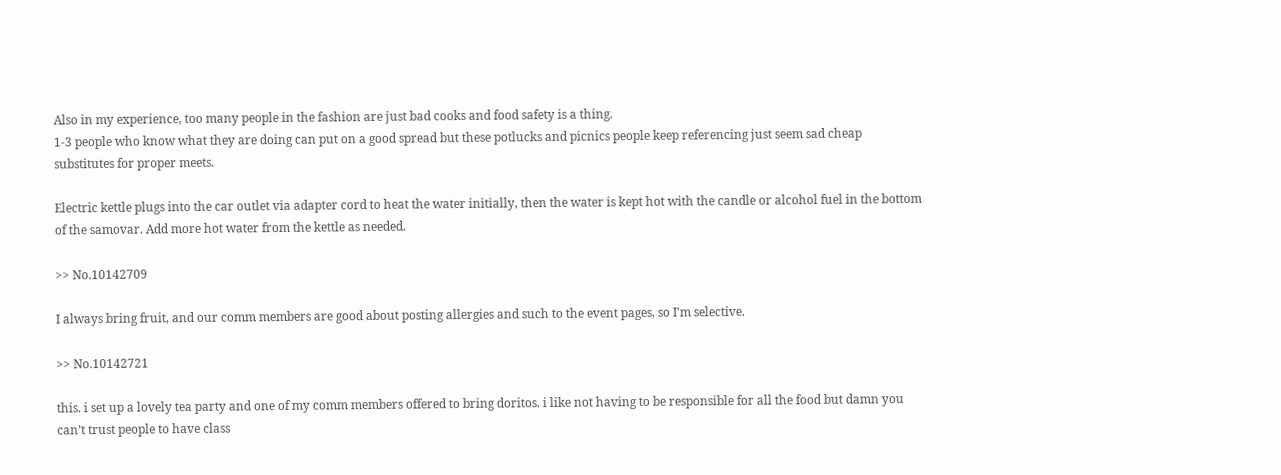Also in my experience, too many people in the fashion are just bad cooks and food safety is a thing.
1-3 people who know what they are doing can put on a good spread but these potlucks and picnics people keep referencing just seem sad cheap substitutes for proper meets.

Electric kettle plugs into the car outlet via adapter cord to heat the water initially, then the water is kept hot with the candle or alcohol fuel in the bottom of the samovar. Add more hot water from the kettle as needed.

>> No.10142709

I always bring fruit, and our comm members are good about posting allergies and such to the event pages, so I'm selective.

>> No.10142721

this. i set up a lovely tea party and one of my comm members offered to bring doritos. i like not having to be responsible for all the food but damn you can’t trust people to have class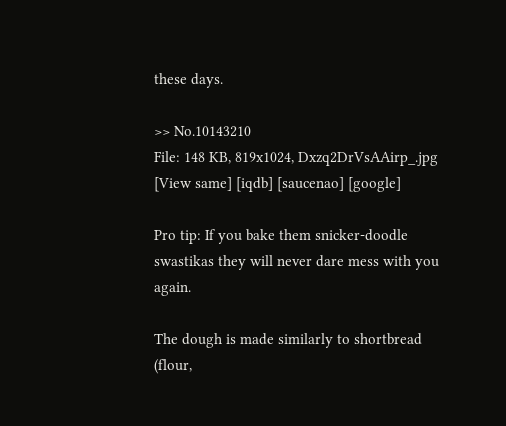these days.

>> No.10143210
File: 148 KB, 819x1024, Dxzq2DrVsAAirp_.jpg [View same] [iqdb] [saucenao] [google]

Pro tip: If you bake them snicker-doodle swastikas they will never dare mess with you again.

The dough is made similarly to shortbread (flour,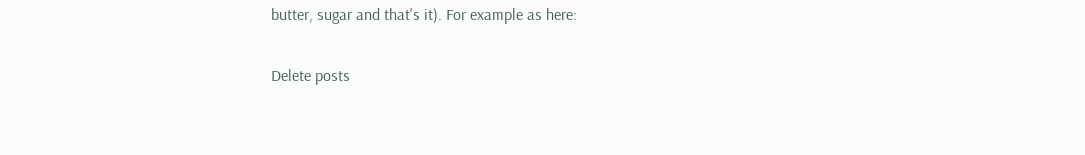butter, sugar and that's it). For example as here:

Delete posts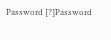Password [?]Password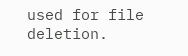used for file deletion.